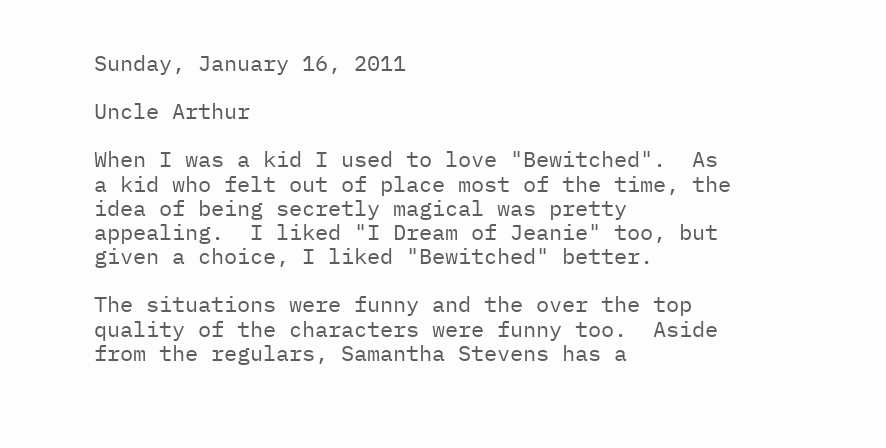Sunday, January 16, 2011

Uncle Arthur

When I was a kid I used to love "Bewitched".  As a kid who felt out of place most of the time, the idea of being secretly magical was pretty appealing.  I liked "I Dream of Jeanie" too, but  given a choice, I liked "Bewitched" better.

The situations were funny and the over the top quality of the characters were funny too.  Aside from the regulars, Samantha Stevens has a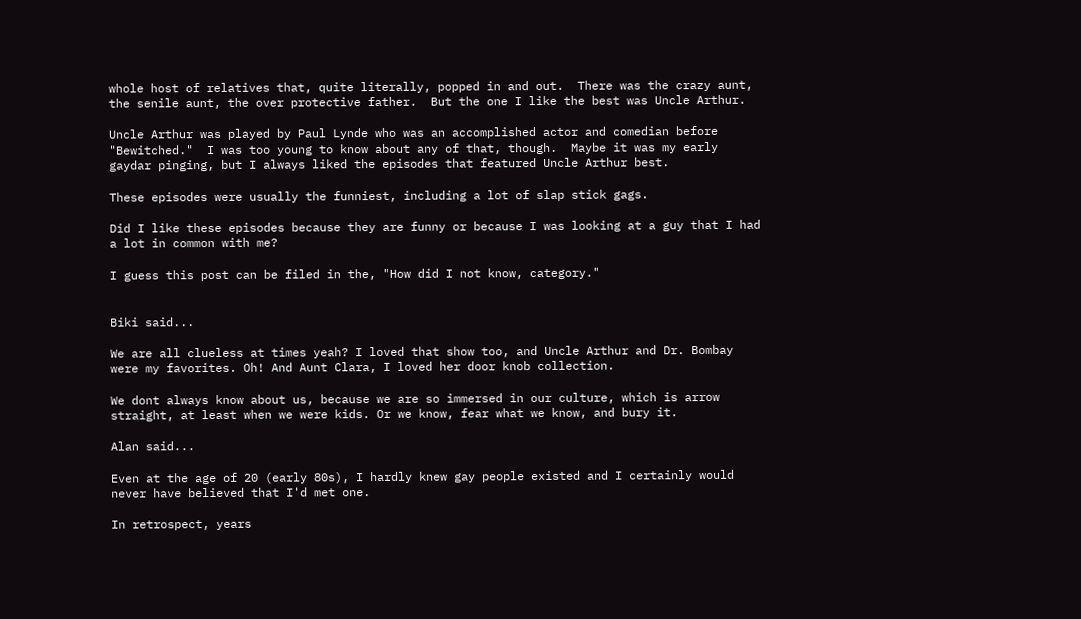whole host of relatives that, quite literally, popped in and out.  There was the crazy aunt, the senile aunt, the over protective father.  But the one I like the best was Uncle Arthur.

Uncle Arthur was played by Paul Lynde who was an accomplished actor and comedian before "Bewitched."  I was too young to know about any of that, though.  Maybe it was my early gaydar pinging, but I always liked the episodes that featured Uncle Arthur best.

These episodes were usually the funniest, including a lot of slap stick gags.

Did I like these episodes because they are funny or because I was looking at a guy that I had a lot in common with me?

I guess this post can be filed in the, "How did I not know, category."


Biki said...

We are all clueless at times yeah? I loved that show too, and Uncle Arthur and Dr. Bombay were my favorites. Oh! And Aunt Clara, I loved her door knob collection.

We dont always know about us, because we are so immersed in our culture, which is arrow straight, at least when we were kids. Or we know, fear what we know, and bury it.

Alan said...

Even at the age of 20 (early 80s), I hardly knew gay people existed and I certainly would never have believed that I'd met one.

In retrospect, years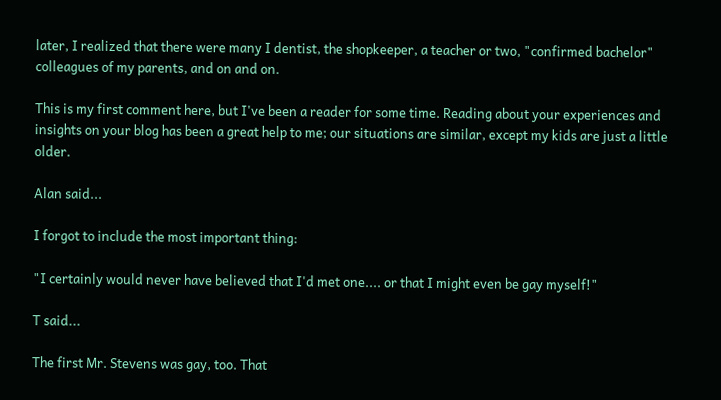later, I realized that there were many I dentist, the shopkeeper, a teacher or two, "confirmed bachelor" colleagues of my parents, and on and on.

This is my first comment here, but I've been a reader for some time. Reading about your experiences and insights on your blog has been a great help to me; our situations are similar, except my kids are just a little older.

Alan said...

I forgot to include the most important thing:

"I certainly would never have believed that I'd met one.... or that I might even be gay myself!"

T said...

The first Mr. Stevens was gay, too. That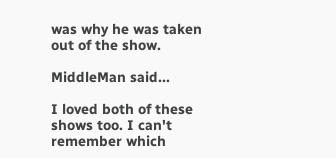was why he was taken out of the show.

MiddleMan said...

I loved both of these shows too. I can't remember which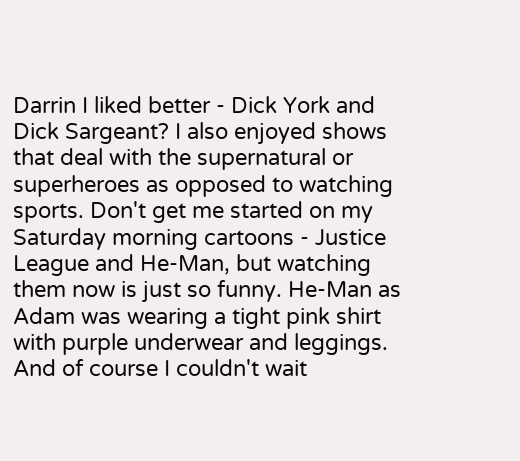Darrin I liked better - Dick York and Dick Sargeant? I also enjoyed shows that deal with the supernatural or superheroes as opposed to watching sports. Don't get me started on my Saturday morning cartoons - Justice League and He-Man, but watching them now is just so funny. He-Man as Adam was wearing a tight pink shirt with purple underwear and leggings. And of course I couldn't wait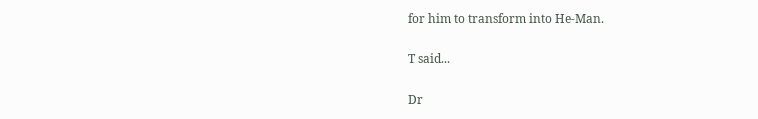for him to transform into He-Man.

T said...

Dr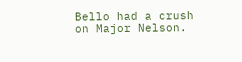Bello had a crush on Major Nelson.